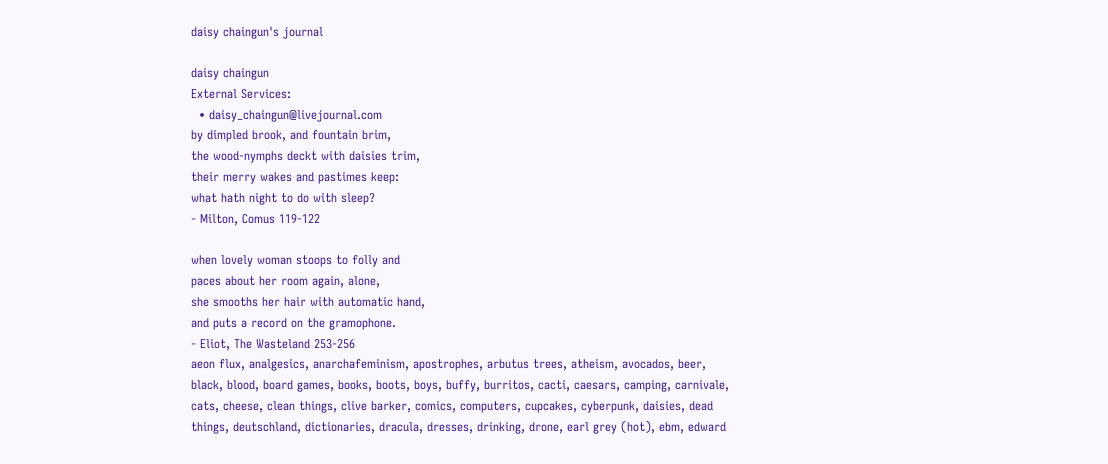daisy chaingun's journal

daisy chaingun
External Services:
  • daisy_chaingun@livejournal.com
by dimpled brook, and fountain brim,
the wood-nymphs deckt with daisies trim,
their merry wakes and pastimes keep:
what hath night to do with sleep?
- Milton, Comus 119-122

when lovely woman stoops to folly and
paces about her room again, alone,
she smooths her hair with automatic hand,
and puts a record on the gramophone.
- Eliot, The Wasteland 253-256
aeon flux, analgesics, anarchafeminism, apostrophes, arbutus trees, atheism, avocados, beer, black, blood, board games, books, boots, boys, buffy, burritos, cacti, caesars, camping, carnivale, cats, cheese, clean things, clive barker, comics, computers, cupcakes, cyberpunk, daisies, dead things, deutschland, dictionaries, dracula, dresses, drinking, drone, earl grey (hot), ebm, edward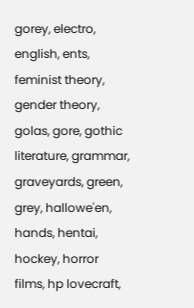gorey, electro, english, ents, feminist theory, gender theory, golas, gore, gothic literature, grammar, graveyards, green, grey, hallowe'en, hands, hentai, hockey, horror films, hp lovecraft,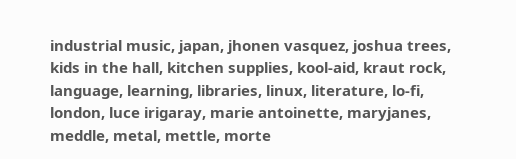industrial music, japan, jhonen vasquez, joshua trees, kids in the hall, kitchen supplies, kool-aid, kraut rock, language, learning, libraries, linux, literature, lo-fi, london, luce irigaray, marie antoinette, maryjanes, meddle, metal, mettle, morte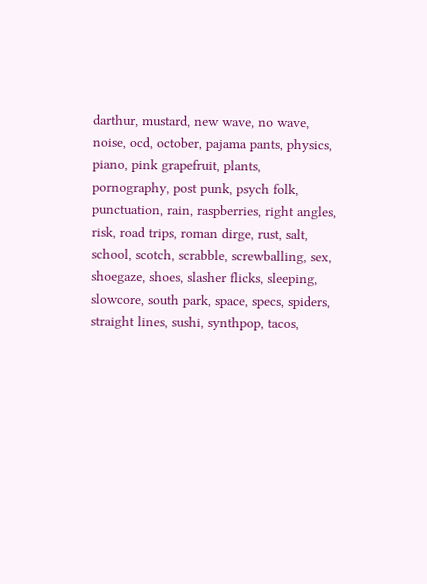darthur, mustard, new wave, no wave, noise, ocd, october, pajama pants, physics, piano, pink grapefruit, plants, pornography, post punk, psych folk, punctuation, rain, raspberries, right angles, risk, road trips, roman dirge, rust, salt, school, scotch, scrabble, screwballing, sex, shoegaze, shoes, slasher flicks, sleeping, slowcore, south park, space, specs, spiders, straight lines, sushi, synthpop, tacos,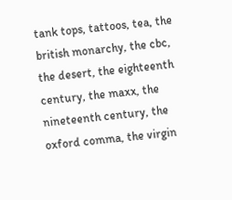tank tops, tattoos, tea, the british monarchy, the cbc, the desert, the eighteenth century, the maxx, the nineteenth century, the oxford comma, the virgin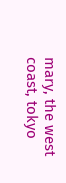mary, the west coast, tokyo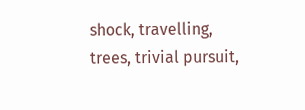shock, travelling, trees, trivial pursuit,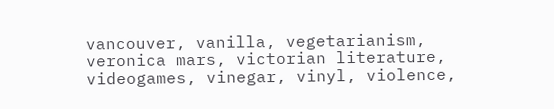vancouver, vanilla, vegetarianism, veronica mars, victorian literature, videogames, vinegar, vinyl, violence,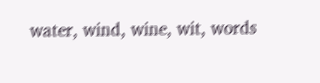water, wind, wine, wit, words